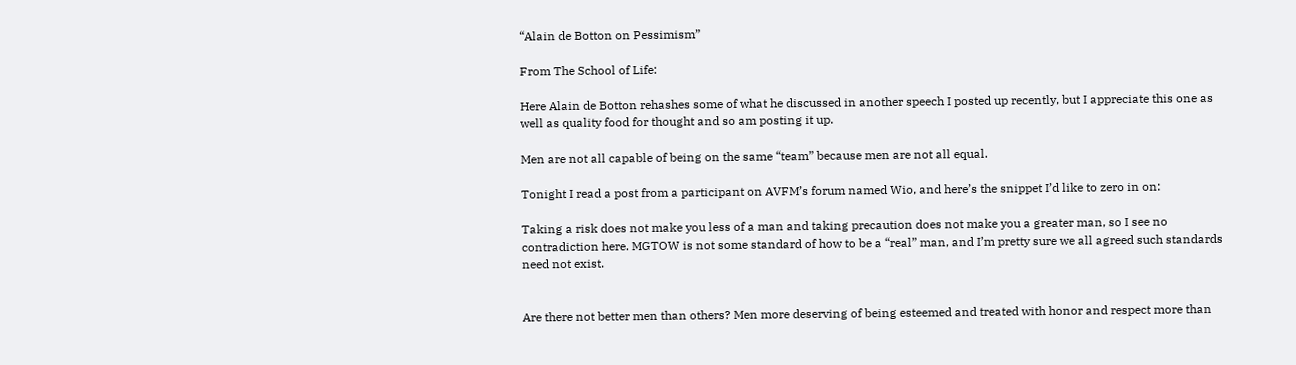“Alain de Botton on Pessimism”

From The School of Life:

Here Alain de Botton rehashes some of what he discussed in another speech I posted up recently, but I appreciate this one as well as quality food for thought and so am posting it up.

Men are not all capable of being on the same “team” because men are not all equal.

Tonight I read a post from a participant on AVFM’s forum named Wio, and here’s the snippet I’d like to zero in on:

Taking a risk does not make you less of a man and taking precaution does not make you a greater man, so I see no contradiction here. MGTOW is not some standard of how to be a “real” man, and I’m pretty sure we all agreed such standards need not exist.


Are there not better men than others? Men more deserving of being esteemed and treated with honor and respect more than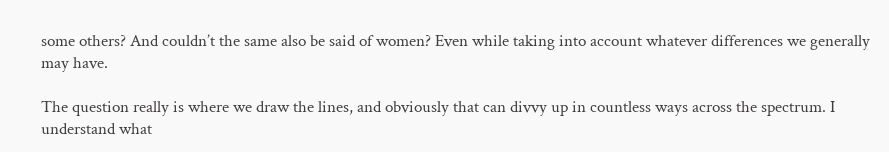some others? And couldn’t the same also be said of women? Even while taking into account whatever differences we generally may have.

The question really is where we draw the lines, and obviously that can divvy up in countless ways across the spectrum. I understand what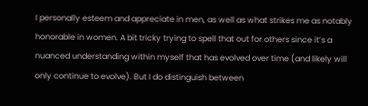I personally esteem and appreciate in men, as well as what strikes me as notably honorable in women. A bit tricky trying to spell that out for others since it’s a nuanced understanding within myself that has evolved over time (and likely will only continue to evolve). But I do distinguish between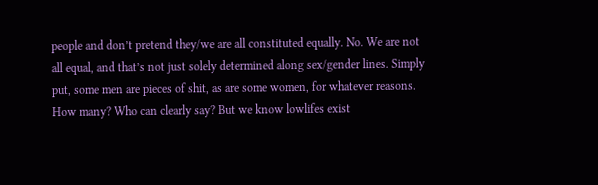people and don’t pretend they/we are all constituted equally. No. We are not all equal, and that’s not just solely determined along sex/gender lines. Simply put, some men are pieces of shit, as are some women, for whatever reasons. How many? Who can clearly say? But we know lowlifes exist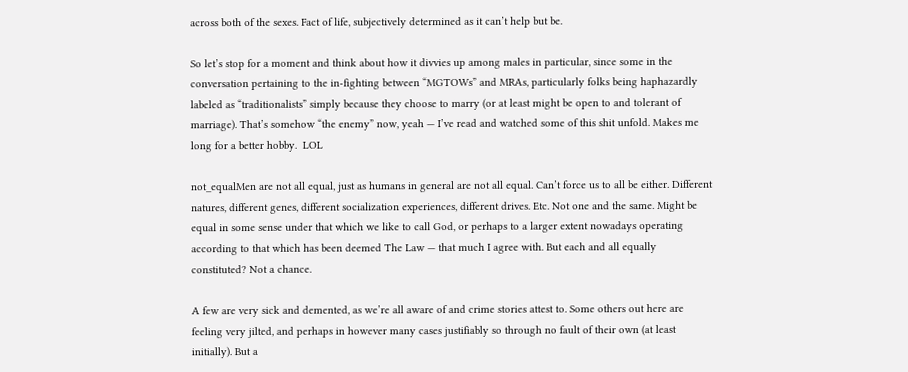across both of the sexes. Fact of life, subjectively determined as it can’t help but be.

So let’s stop for a moment and think about how it divvies up among males in particular, since some in the conversation pertaining to the in-fighting between “MGTOWs” and MRAs, particularly folks being haphazardly labeled as “traditionalists” simply because they choose to marry (or at least might be open to and tolerant of marriage). That’s somehow “the enemy” now, yeah — I’ve read and watched some of this shit unfold. Makes me long for a better hobby.  LOL

not_equalMen are not all equal, just as humans in general are not all equal. Can’t force us to all be either. Different natures, different genes, different socialization experiences, different drives. Etc. Not one and the same. Might be equal in some sense under that which we like to call God, or perhaps to a larger extent nowadays operating according to that which has been deemed The Law — that much I agree with. But each and all equally constituted? Not a chance.

A few are very sick and demented, as we’re all aware of and crime stories attest to. Some others out here are feeling very jilted, and perhaps in however many cases justifiably so through no fault of their own (at least initially). But a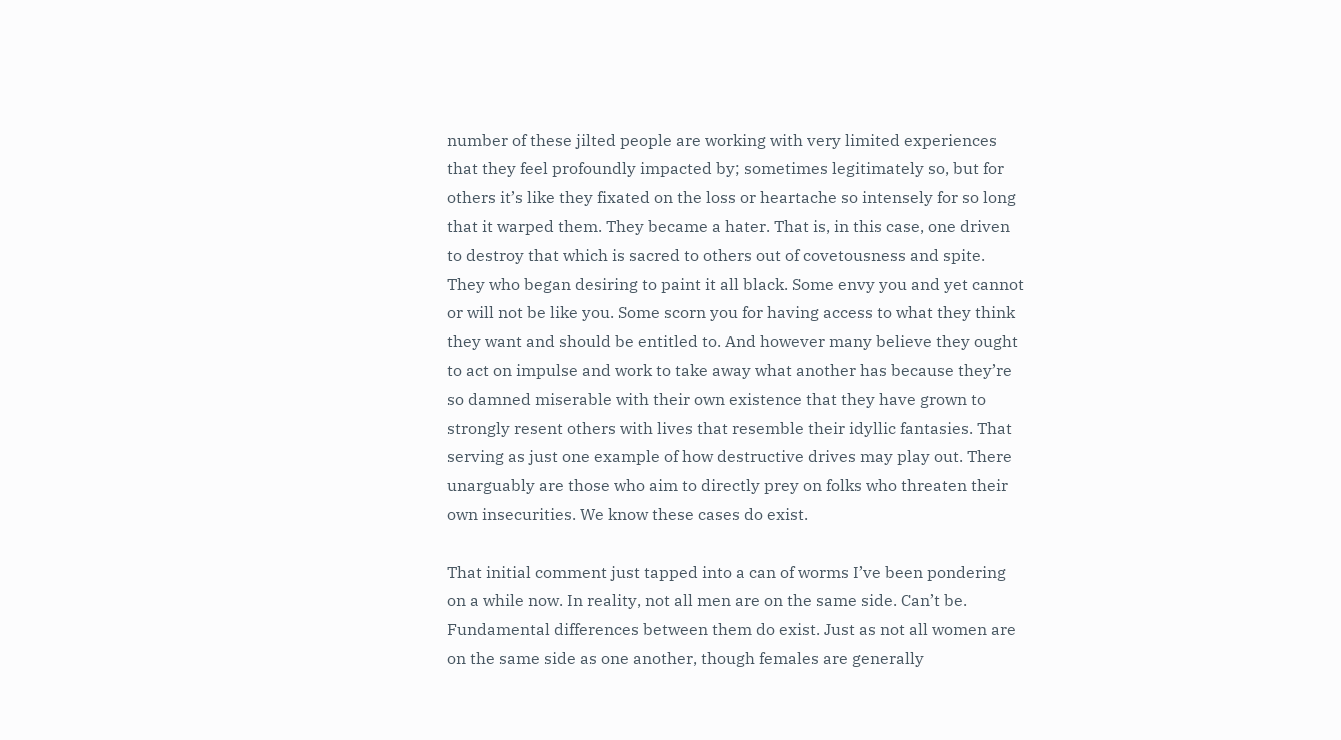number of these jilted people are working with very limited experiences that they feel profoundly impacted by; sometimes legitimately so, but for others it’s like they fixated on the loss or heartache so intensely for so long that it warped them. They became a hater. That is, in this case, one driven to destroy that which is sacred to others out of covetousness and spite. They who began desiring to paint it all black. Some envy you and yet cannot or will not be like you. Some scorn you for having access to what they think they want and should be entitled to. And however many believe they ought to act on impulse and work to take away what another has because they’re so damned miserable with their own existence that they have grown to strongly resent others with lives that resemble their idyllic fantasies. That serving as just one example of how destructive drives may play out. There unarguably are those who aim to directly prey on folks who threaten their own insecurities. We know these cases do exist.

That initial comment just tapped into a can of worms I’ve been pondering on a while now. In reality, not all men are on the same side. Can’t be. Fundamental differences between them do exist. Just as not all women are on the same side as one another, though females are generally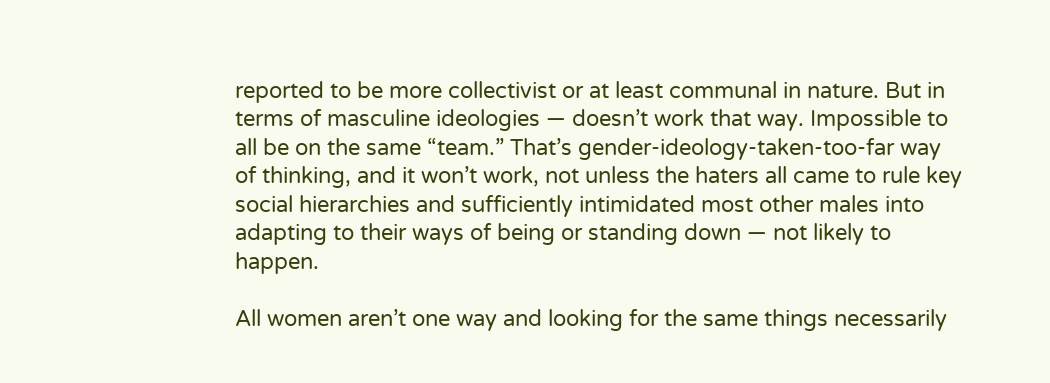reported to be more collectivist or at least communal in nature. But in terms of masculine ideologies — doesn’t work that way. Impossible to all be on the same “team.” That’s gender-ideology-taken-too-far way of thinking, and it won’t work, not unless the haters all came to rule key social hierarchies and sufficiently intimidated most other males into adapting to their ways of being or standing down — not likely to happen.

All women aren’t one way and looking for the same things necessarily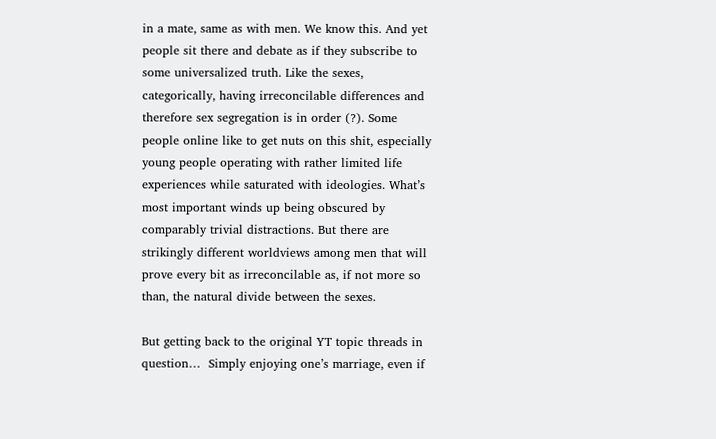in a mate, same as with men. We know this. And yet people sit there and debate as if they subscribe to some universalized truth. Like the sexes, categorically, having irreconcilable differences and therefore sex segregation is in order (?). Some people online like to get nuts on this shit, especially young people operating with rather limited life experiences while saturated with ideologies. What’s most important winds up being obscured by comparably trivial distractions. But there are strikingly different worldviews among men that will prove every bit as irreconcilable as, if not more so than, the natural divide between the sexes.

But getting back to the original YT topic threads in question…  Simply enjoying one’s marriage, even if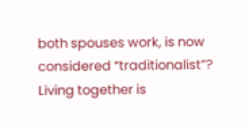both spouses work, is now considered “traditionalist”? Living together is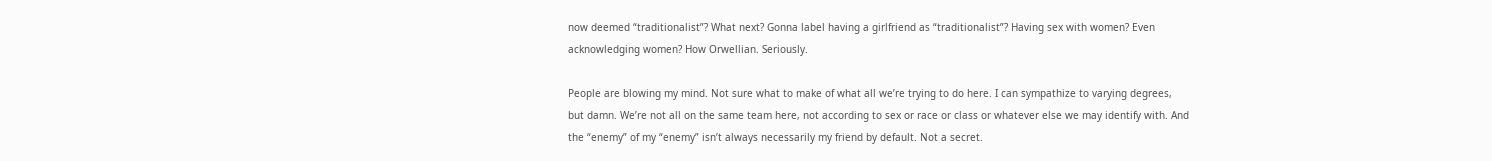now deemed “traditionalist”? What next? Gonna label having a girlfriend as “traditionalist”? Having sex with women? Even acknowledging women? How Orwellian. Seriously.

People are blowing my mind. Not sure what to make of what all we’re trying to do here. I can sympathize to varying degrees, but damn. We’re not all on the same team here, not according to sex or race or class or whatever else we may identify with. And the “enemy” of my “enemy” isn’t always necessarily my friend by default. Not a secret.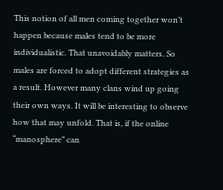This notion of all men coming together won’t happen because males tend to be more individualistic. That unavoidably matters. So males are forced to adopt different strategies as a result. However many clans wind up going their own ways. It will be interesting to observe how that may unfold. That is, if the online “manosphere” can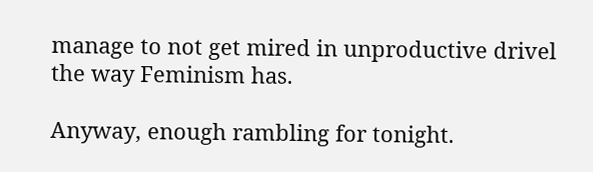manage to not get mired in unproductive drivel the way Feminism has.

Anyway, enough rambling for tonight.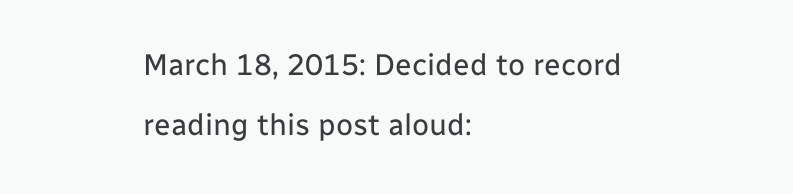March 18, 2015: Decided to record reading this post aloud: